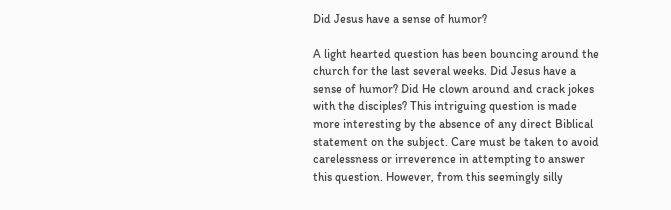Did Jesus have a sense of humor?

A light hearted question has been bouncing around the church for the last several weeks. Did Jesus have a sense of humor? Did He clown around and crack jokes with the disciples? This intriguing question is made more interesting by the absence of any direct Biblical statement on the subject. Care must be taken to avoid carelessness or irreverence in attempting to answer this question. However, from this seemingly silly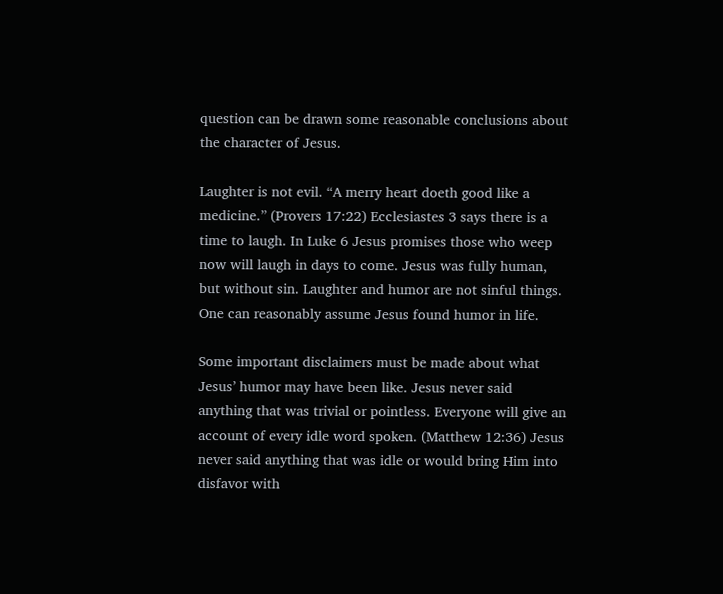question can be drawn some reasonable conclusions about the character of Jesus.

Laughter is not evil. “A merry heart doeth good like a medicine.” (Provers 17:22) Ecclesiastes 3 says there is a time to laugh. In Luke 6 Jesus promises those who weep now will laugh in days to come. Jesus was fully human, but without sin. Laughter and humor are not sinful things. One can reasonably assume Jesus found humor in life.

Some important disclaimers must be made about what Jesus’ humor may have been like. Jesus never said anything that was trivial or pointless. Everyone will give an account of every idle word spoken. (Matthew 12:36) Jesus never said anything that was idle or would bring Him into disfavor with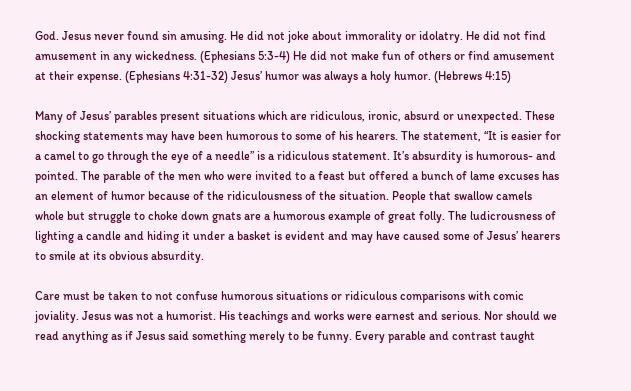God. Jesus never found sin amusing. He did not joke about immorality or idolatry. He did not find amusement in any wickedness. (Ephesians 5:3-4) He did not make fun of others or find amusement at their expense. (Ephesians 4:31-32) Jesus’ humor was always a holy humor. (Hebrews 4:15)

Many of Jesus’ parables present situations which are ridiculous, ironic, absurd or unexpected. These shocking statements may have been humorous to some of his hearers. The statement, “It is easier for a camel to go through the eye of a needle” is a ridiculous statement. It’s absurdity is humorous- and pointed. The parable of the men who were invited to a feast but offered a bunch of lame excuses has an element of humor because of the ridiculousness of the situation. People that swallow camels whole but struggle to choke down gnats are a humorous example of great folly. The ludicrousness of lighting a candle and hiding it under a basket is evident and may have caused some of Jesus’ hearers to smile at its obvious absurdity.

Care must be taken to not confuse humorous situations or ridiculous comparisons with comic joviality. Jesus was not a humorist. His teachings and works were earnest and serious. Nor should we read anything as if Jesus said something merely to be funny. Every parable and contrast taught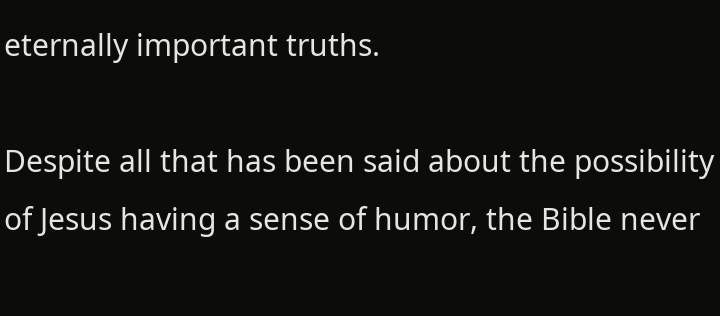eternally important truths.

Despite all that has been said about the possibility of Jesus having a sense of humor, the Bible never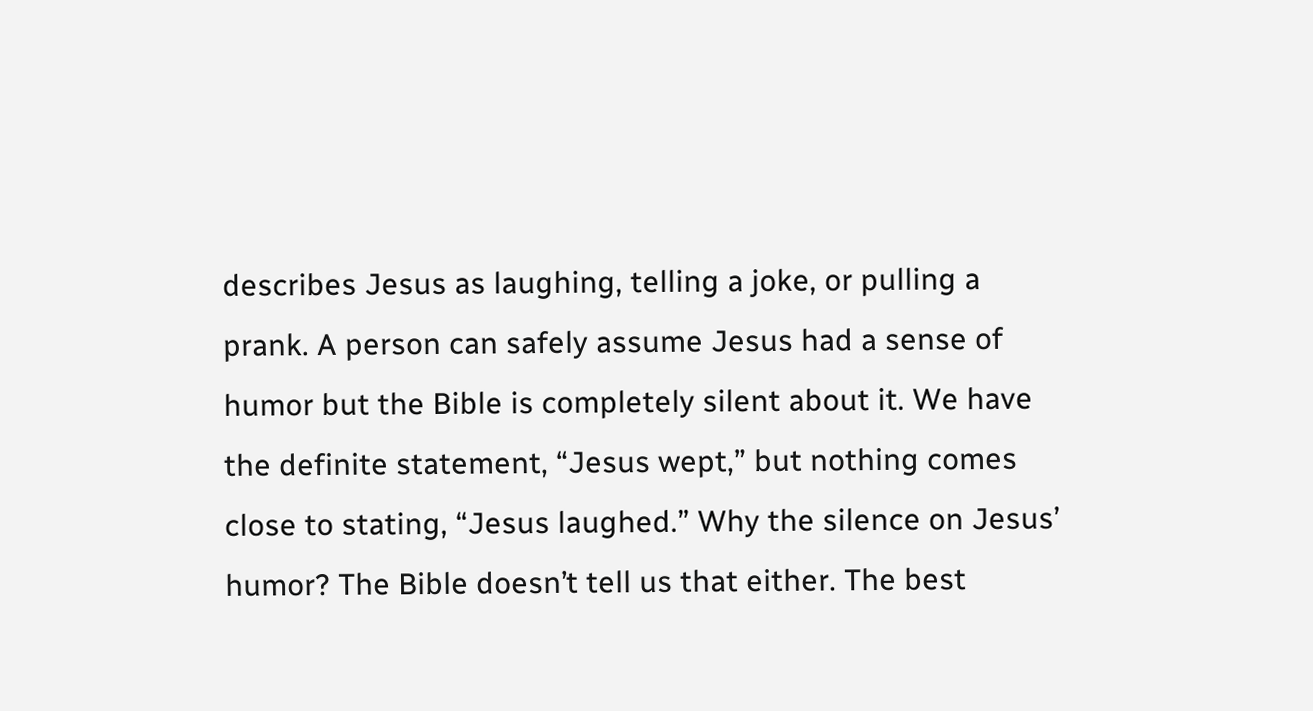describes Jesus as laughing, telling a joke, or pulling a prank. A person can safely assume Jesus had a sense of humor but the Bible is completely silent about it. We have the definite statement, “Jesus wept,” but nothing comes close to stating, “Jesus laughed.” Why the silence on Jesus’ humor? The Bible doesn’t tell us that either. The best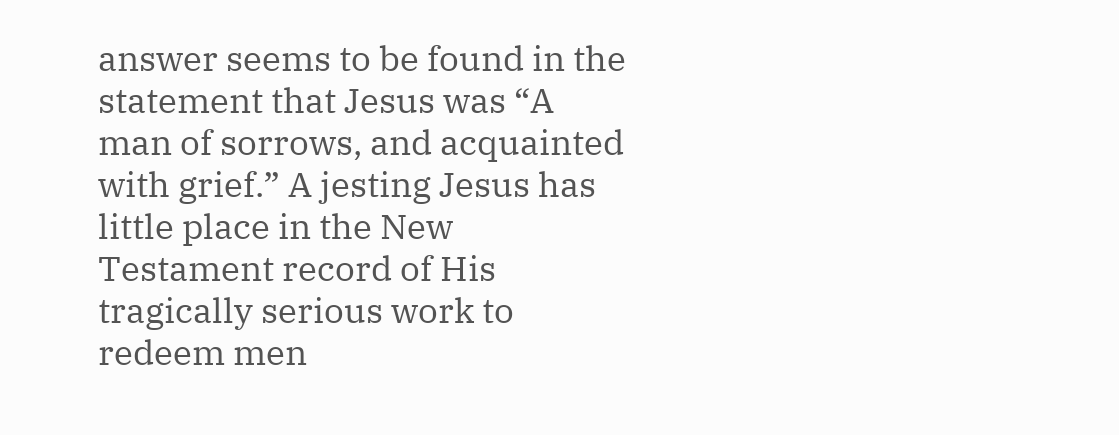answer seems to be found in the statement that Jesus was “A man of sorrows, and acquainted with grief.” A jesting Jesus has little place in the New Testament record of His tragically serious work to redeem men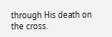through His death on the cross.